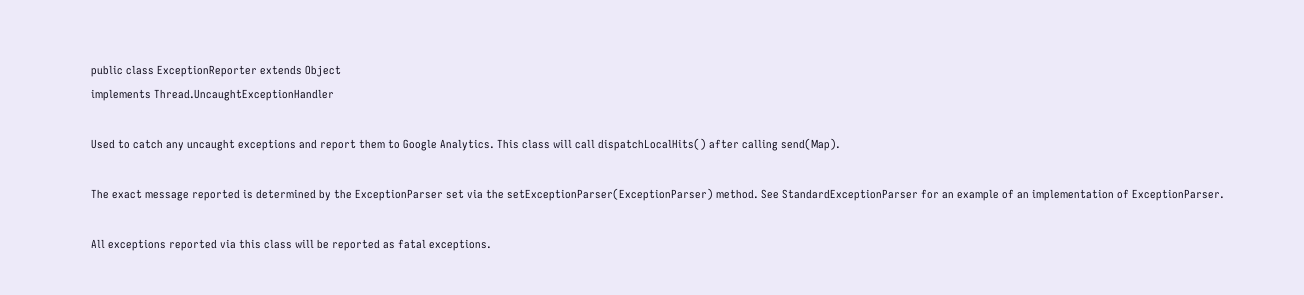public class ExceptionReporter extends Object
implements Thread.UncaughtExceptionHandler

Used to catch any uncaught exceptions and report them to Google Analytics. This class will call dispatchLocalHits() after calling send(Map).

The exact message reported is determined by the ExceptionParser set via the setExceptionParser(ExceptionParser) method. See StandardExceptionParser for an example of an implementation of ExceptionParser.

All exceptions reported via this class will be reported as fatal exceptions.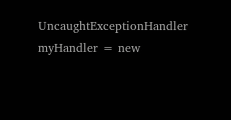UncaughtExceptionHandler myHandler = new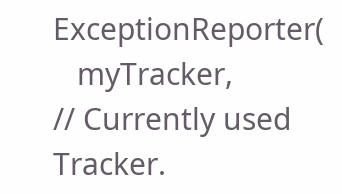ExceptionReporter(
   myTracker,                                     // Currently used Tracker.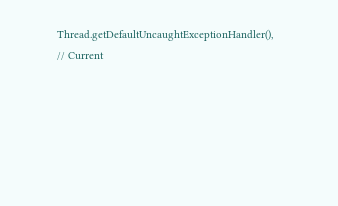Thread.getDefaultUncaughtExceptionHandler(),   // Current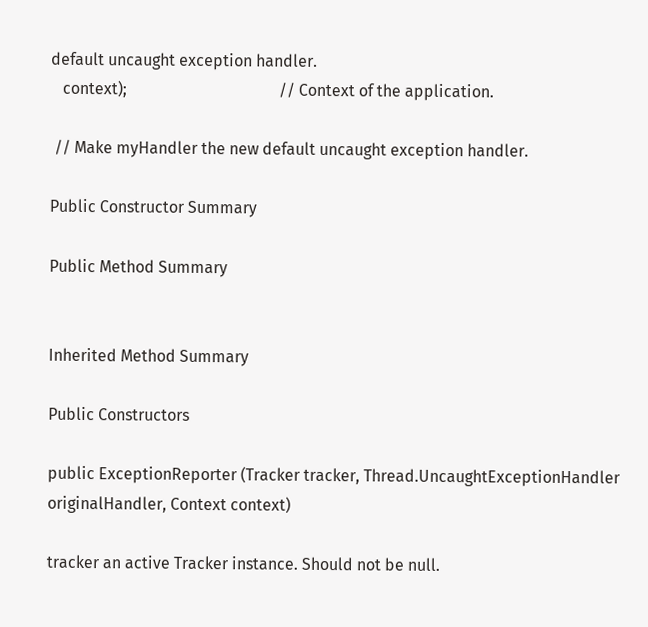default uncaught exception handler.
   context);                                      // Context of the application.

 // Make myHandler the new default uncaught exception handler.

Public Constructor Summary

Public Method Summary


Inherited Method Summary

Public Constructors

public ExceptionReporter (Tracker tracker, Thread.UncaughtExceptionHandler originalHandler, Context context)

tracker an active Tracker instance. Should not be null.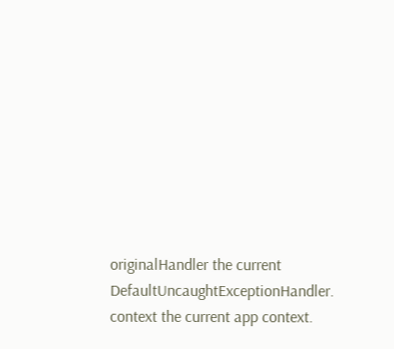originalHandler the current DefaultUncaughtExceptionHandler.
context the current app context.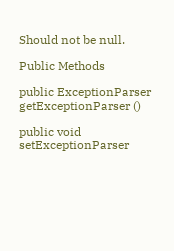Should not be null.

Public Methods

public ExceptionParser getExceptionParser ()

public void setExceptionParser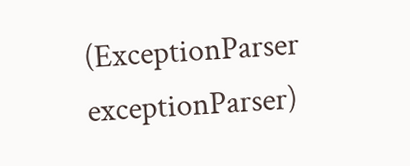(ExceptionParser exceptionParser)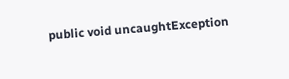public void uncaughtException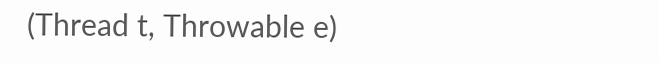(Thread t, Throwable e)